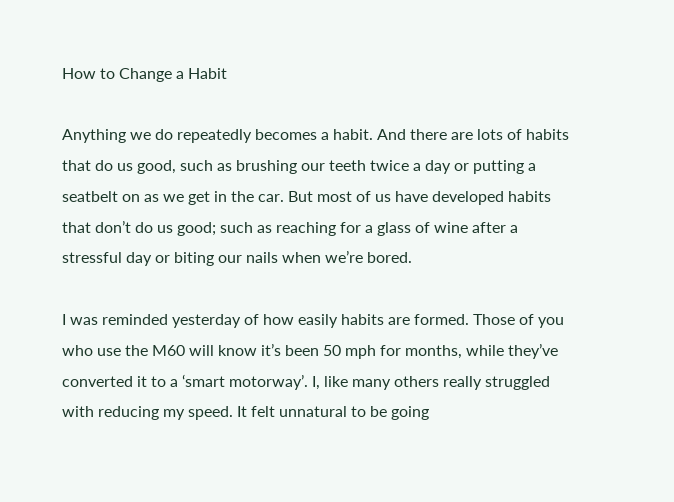How to Change a Habit

Anything we do repeatedly becomes a habit. And there are lots of habits that do us good, such as brushing our teeth twice a day or putting a seatbelt on as we get in the car. But most of us have developed habits that don’t do us good; such as reaching for a glass of wine after a stressful day or biting our nails when we’re bored.

I was reminded yesterday of how easily habits are formed. Those of you who use the M60 will know it’s been 50 mph for months, while they’ve converted it to a ‘smart motorway’. I, like many others really struggled with reducing my speed. It felt unnatural to be going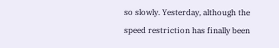so slowly. Yesterday, although the speed restriction has finally been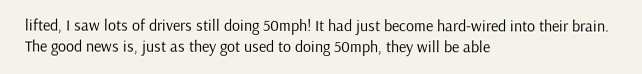lifted, I saw lots of drivers still doing 50mph! It had just become hard-wired into their brain. The good news is, just as they got used to doing 50mph, they will be able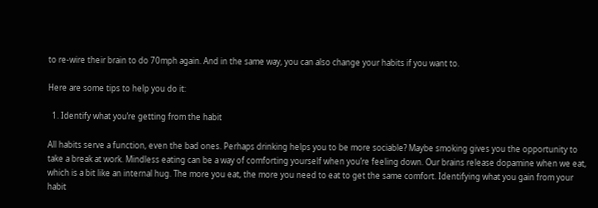to re-wire their brain to do 70mph again. And in the same way, you can also change your habits if you want to.

Here are some tips to help you do it:

  1. Identify what you’re getting from the habit

All habits serve a function, even the bad ones. Perhaps drinking helps you to be more sociable? Maybe smoking gives you the opportunity to take a break at work. Mindless eating can be a way of comforting yourself when you’re feeling down. Our brains release dopamine when we eat, which is a bit like an internal hug. The more you eat, the more you need to eat to get the same comfort. Identifying what you gain from your habit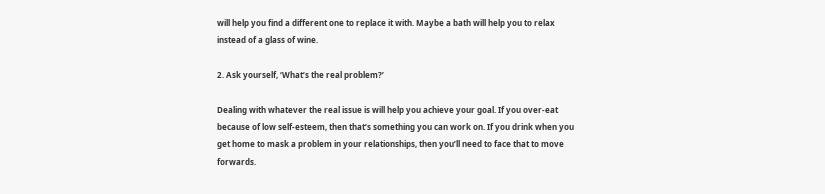will help you find a different one to replace it with. Maybe a bath will help you to relax instead of a glass of wine.

2. Ask yourself, ‘What’s the real problem?’

Dealing with whatever the real issue is will help you achieve your goal. If you over-eat because of low self-esteem, then that’s something you can work on. If you drink when you get home to mask a problem in your relationships, then you’ll need to face that to move forwards.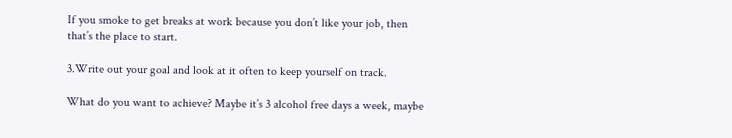If you smoke to get breaks at work because you don’t like your job, then that’s the place to start.

3.Write out your goal and look at it often to keep yourself on track.

What do you want to achieve? Maybe it’s 3 alcohol free days a week, maybe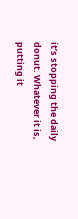it’s stopping the daily donut. Whatever it is, putting it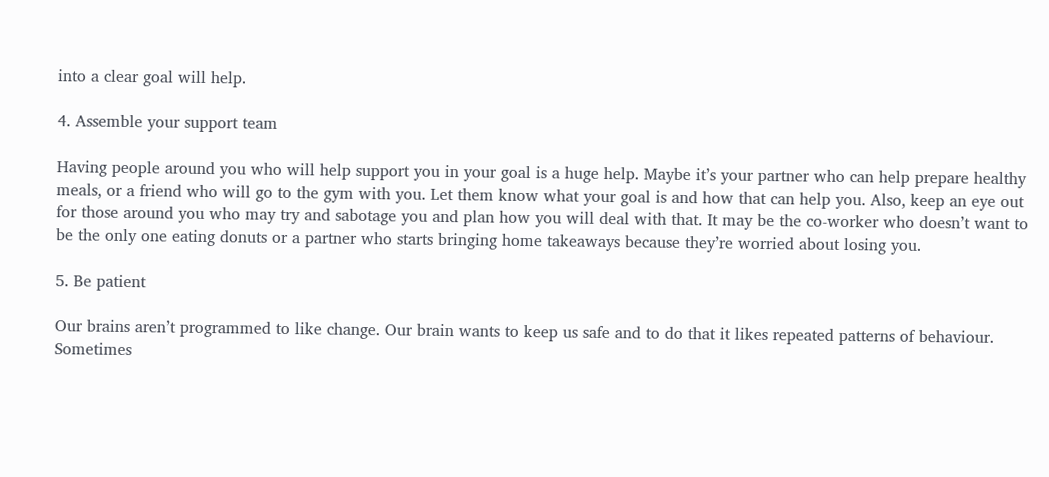into a clear goal will help.

4. Assemble your support team

Having people around you who will help support you in your goal is a huge help. Maybe it’s your partner who can help prepare healthy meals, or a friend who will go to the gym with you. Let them know what your goal is and how that can help you. Also, keep an eye out for those around you who may try and sabotage you and plan how you will deal with that. It may be the co-worker who doesn’t want to be the only one eating donuts or a partner who starts bringing home takeaways because they’re worried about losing you.

5. Be patient

Our brains aren’t programmed to like change. Our brain wants to keep us safe and to do that it likes repeated patterns of behaviour. Sometimes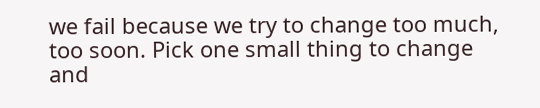we fail because we try to change too much, too soon. Pick one small thing to change and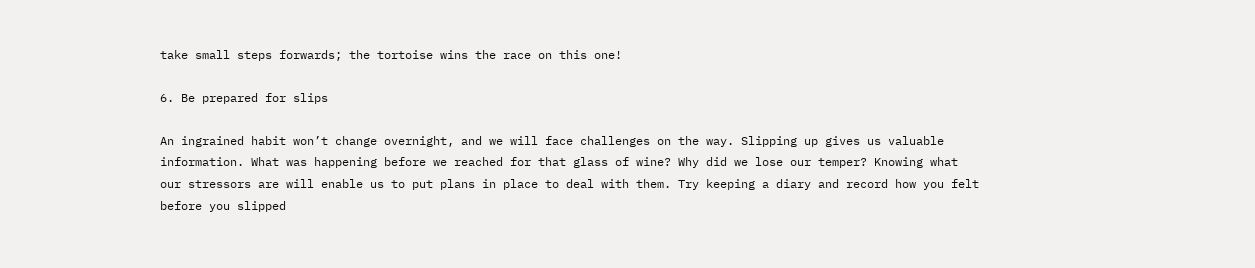take small steps forwards; the tortoise wins the race on this one!

6. Be prepared for slips

An ingrained habit won’t change overnight, and we will face challenges on the way. Slipping up gives us valuable information. What was happening before we reached for that glass of wine? Why did we lose our temper? Knowing what our stressors are will enable us to put plans in place to deal with them. Try keeping a diary and record how you felt before you slipped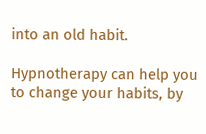into an old habit.

Hypnotherapy can help you to change your habits, by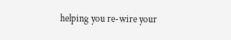helping you re-wire your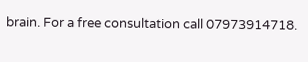brain. For a free consultation call 07973914718.